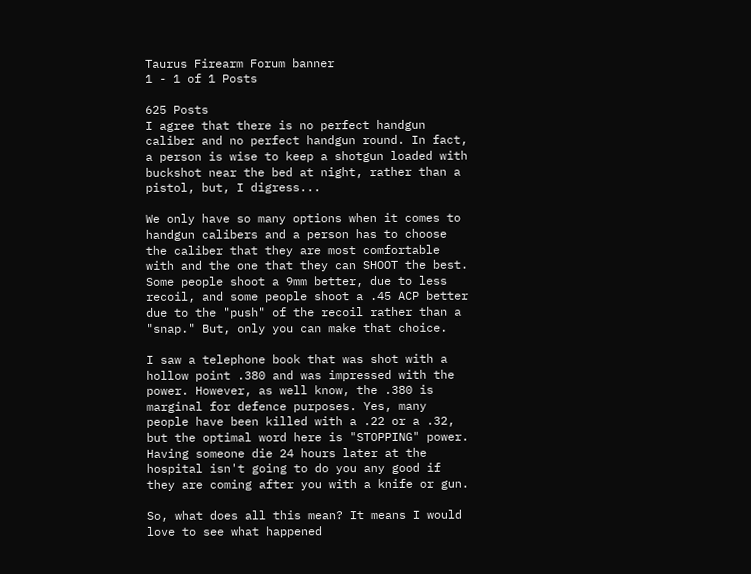Taurus Firearm Forum banner
1 - 1 of 1 Posts

625 Posts
I agree that there is no perfect handgun caliber and no perfect handgun round. In fact, a person is wise to keep a shotgun loaded with buckshot near the bed at night, rather than a pistol, but, I digress...

We only have so many options when it comes to handgun calibers and a person has to choose the caliber that they are most comfortable with and the one that they can SHOOT the best. Some people shoot a 9mm better, due to less recoil, and some people shoot a .45 ACP better due to the "push" of the recoil rather than a "snap." But, only you can make that choice.

I saw a telephone book that was shot with a hollow point .380 and was impressed with the power. However, as well know, the .380 is marginal for defence purposes. Yes, many people have been killed with a .22 or a .32, but the optimal word here is "STOPPING" power. Having someone die 24 hours later at the hospital isn't going to do you any good if they are coming after you with a knife or gun.

So, what does all this mean? It means I would love to see what happened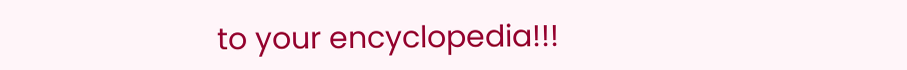to your encyclopedia!!!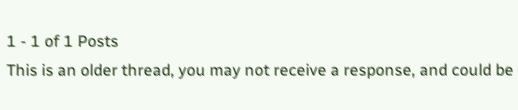1 - 1 of 1 Posts
This is an older thread, you may not receive a response, and could be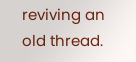reviving an old thread.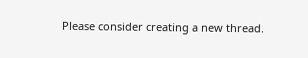Please consider creating a new thread.